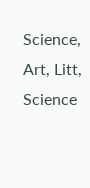Science, Art, Litt, Science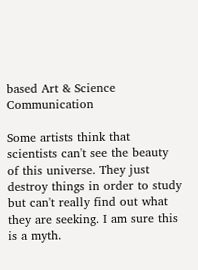based Art & Science Communication

Some artists think that scientists can't see the beauty of this universe. They just destroy things in order to study but can't really find out what they are seeking. I am sure this is a myth.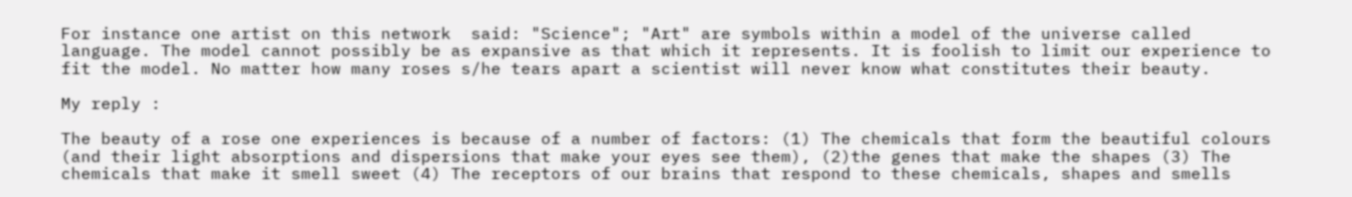For instance one artist on this network  said: "Science"; "Art" are symbols within a model of the universe called language. The model cannot possibly be as expansive as that which it represents. It is foolish to limit our experience to fit the model. No matter how many roses s/he tears apart a scientist will never know what constitutes their beauty.

My reply :

The beauty of a rose one experiences is because of a number of factors: (1) The chemicals that form the beautiful colours (and their light absorptions and dispersions that make your eyes see them), (2)the genes that make the shapes (3) The chemicals that make it smell sweet (4) The receptors of our brains that respond to these chemicals, shapes and smells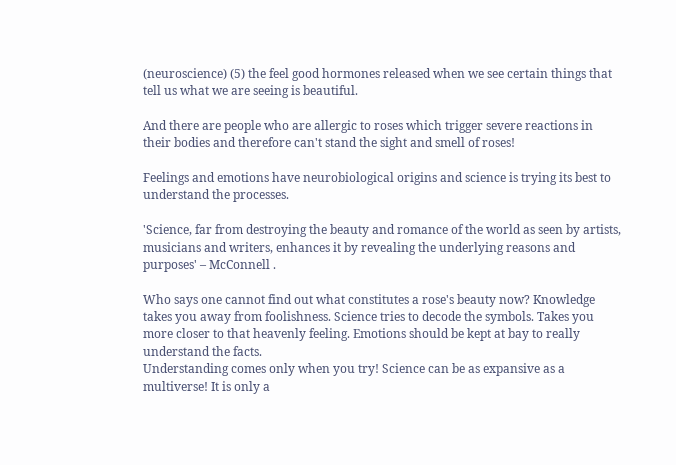(neuroscience) (5) the feel good hormones released when we see certain things that tell us what we are seeing is beautiful.

And there are people who are allergic to roses which trigger severe reactions in their bodies and therefore can't stand the sight and smell of roses!

Feelings and emotions have neurobiological origins and science is trying its best to understand the processes.

'Science, far from destroying the beauty and romance of the world as seen by artists, musicians and writers, enhances it by revealing the underlying reasons and purposes' – McConnell .

Who says one cannot find out what constitutes a rose's beauty now? Knowledge takes you away from foolishness. Science tries to decode the symbols. Takes you more closer to that heavenly feeling. Emotions should be kept at bay to really understand the facts.
Understanding comes only when you try! Science can be as expansive as a multiverse! It is only a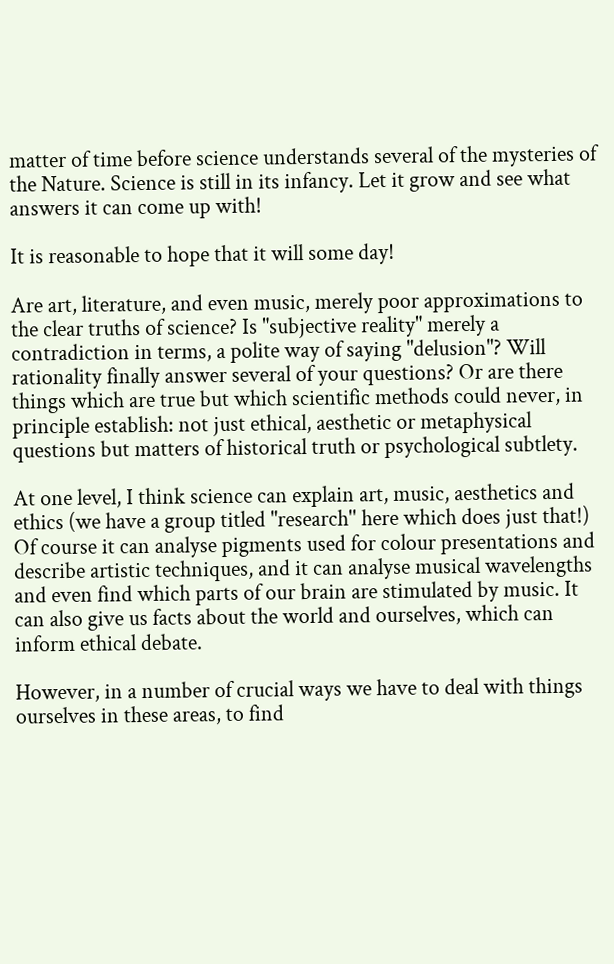matter of time before science understands several of the mysteries of the Nature. Science is still in its infancy. Let it grow and see what answers it can come up with!

It is reasonable to hope that it will some day!

Are art, literature, and even music, merely poor approximations to the clear truths of science? Is "subjective reality" merely a contradiction in terms, a polite way of saying "delusion"? Will rationality finally answer several of your questions? Or are there things which are true but which scientific methods could never, in principle establish: not just ethical, aesthetic or metaphysical questions but matters of historical truth or psychological subtlety.

At one level, I think science can explain art, music, aesthetics and ethics (we have a group titled "research'' here which does just that!) Of course it can analyse pigments used for colour presentations and describe artistic techniques, and it can analyse musical wavelengths and even find which parts of our brain are stimulated by music. It can also give us facts about the world and ourselves, which can inform ethical debate.

However, in a number of crucial ways we have to deal with things ourselves in these areas, to find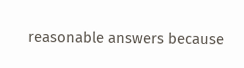reasonable answers because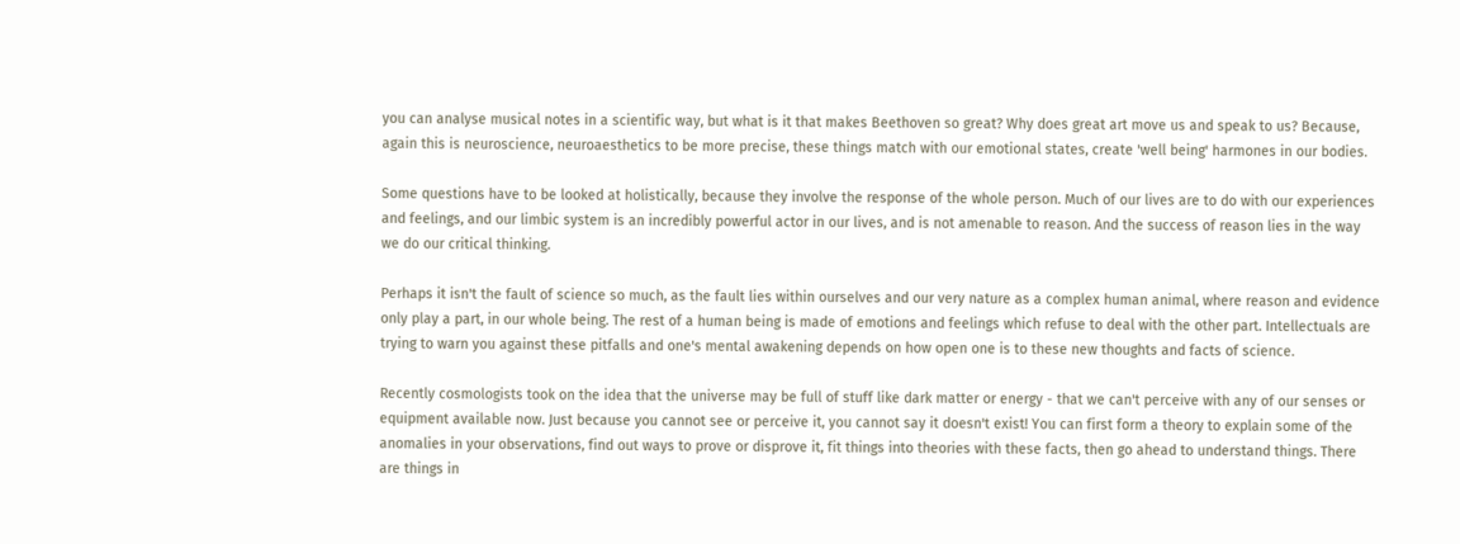you can analyse musical notes in a scientific way, but what is it that makes Beethoven so great? Why does great art move us and speak to us? Because, again this is neuroscience, neuroaesthetics to be more precise, these things match with our emotional states, create 'well being' harmones in our bodies.

Some questions have to be looked at holistically, because they involve the response of the whole person. Much of our lives are to do with our experiences and feelings, and our limbic system is an incredibly powerful actor in our lives, and is not amenable to reason. And the success of reason lies in the way we do our critical thinking.

Perhaps it isn't the fault of science so much, as the fault lies within ourselves and our very nature as a complex human animal, where reason and evidence only play a part, in our whole being. The rest of a human being is made of emotions and feelings which refuse to deal with the other part. Intellectuals are trying to warn you against these pitfalls and one's mental awakening depends on how open one is to these new thoughts and facts of science.

Recently cosmologists took on the idea that the universe may be full of stuff like dark matter or energy - that we can't perceive with any of our senses or equipment available now. Just because you cannot see or perceive it, you cannot say it doesn't exist! You can first form a theory to explain some of the anomalies in your observations, find out ways to prove or disprove it, fit things into theories with these facts, then go ahead to understand things. There are things in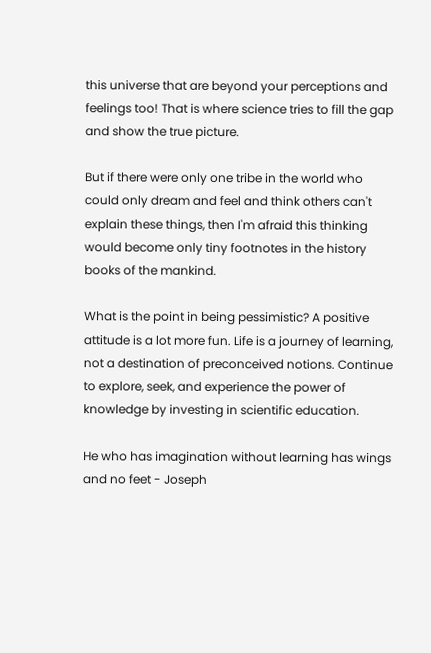this universe that are beyond your perceptions and feelings too! That is where science tries to fill the gap and show the true picture.

But if there were only one tribe in the world who could only dream and feel and think others can't explain these things, then I'm afraid this thinking would become only tiny footnotes in the history books of the mankind.

What is the point in being pessimistic? A positive attitude is a lot more fun. Life is a journey of learning, not a destination of preconceived notions. Continue to explore, seek, and experience the power of knowledge by investing in scientific education.

He who has imagination without learning has wings and no feet - Joseph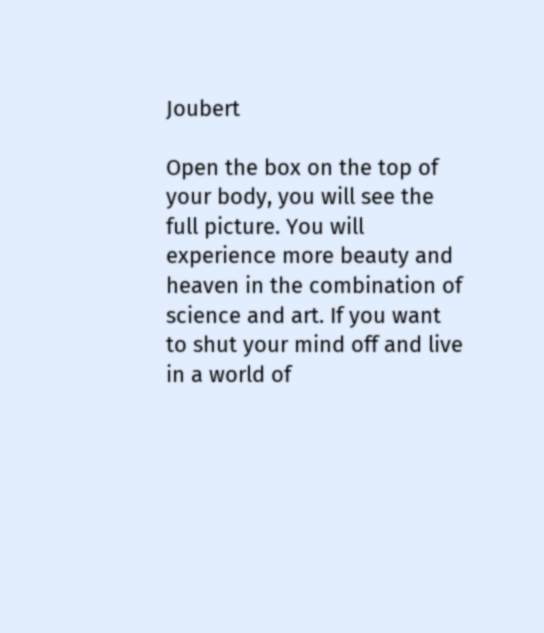Joubert

Open the box on the top of your body, you will see the full picture. You will experience more beauty and heaven in the combination of science and art. If you want to shut your mind off and live in a world of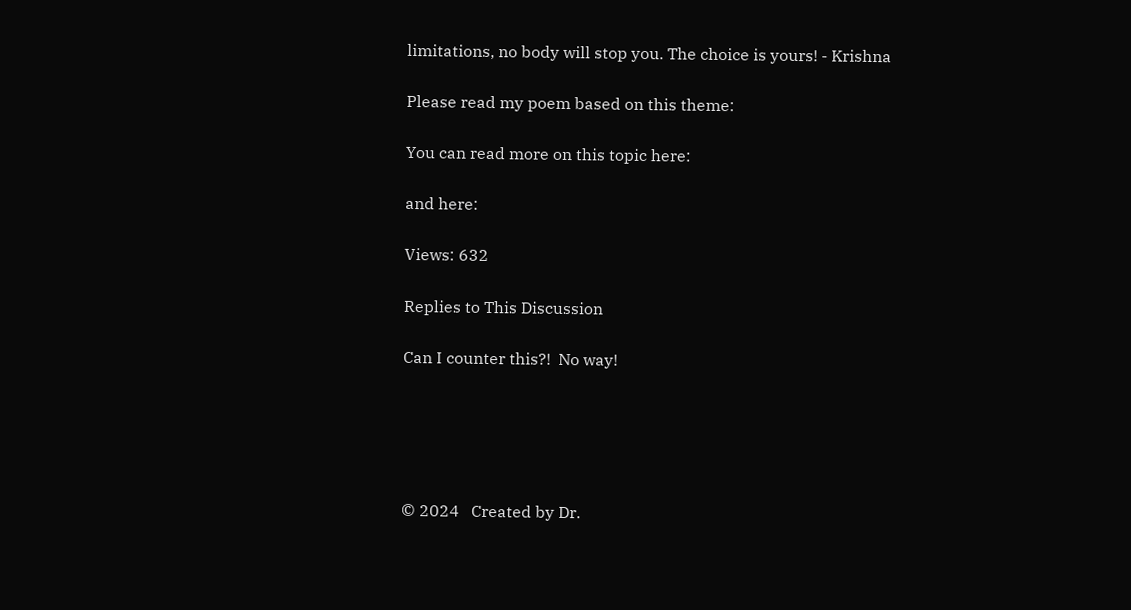limitations, no body will stop you. The choice is yours! - Krishna

Please read my poem based on this theme:

You can read more on this topic here:

and here:

Views: 632

Replies to This Discussion

Can I counter this?!  No way!





© 2024   Created by Dr.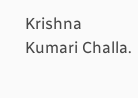Krishna Kumari Challa.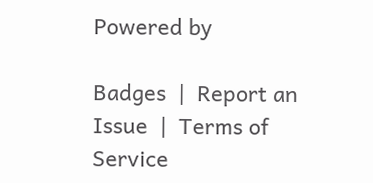Powered by

Badges  |  Report an Issue  |  Terms of Service